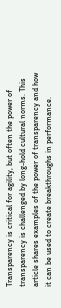Transparency is critical for agility, but often the power of transparency is challenged by long-hold cultural norms. This article shares examples of the power of transparency and how it can be used to create breakthroughs in performance.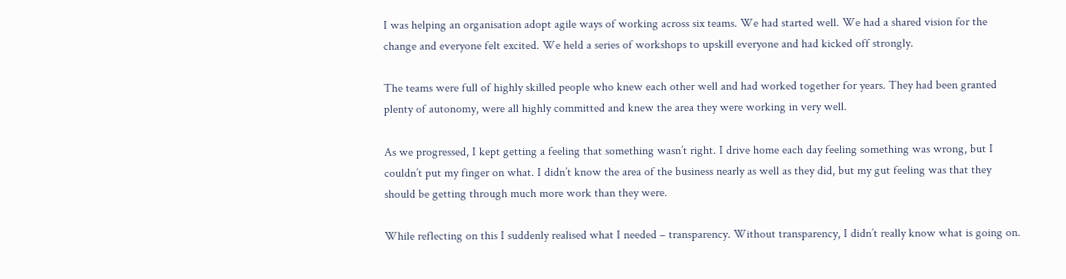I was helping an organisation adopt agile ways of working across six teams. We had started well. We had a shared vision for the change and everyone felt excited. We held a series of workshops to upskill everyone and had kicked off strongly.

The teams were full of highly skilled people who knew each other well and had worked together for years. They had been granted plenty of autonomy, were all highly committed and knew the area they were working in very well.

As we progressed, I kept getting a feeling that something wasn’t right. I drive home each day feeling something was wrong, but I couldn’t put my finger on what. I didn’t know the area of the business nearly as well as they did, but my gut feeling was that they should be getting through much more work than they were.

While reflecting on this I suddenly realised what I needed – transparency. Without transparency, I didn’t really know what is going on.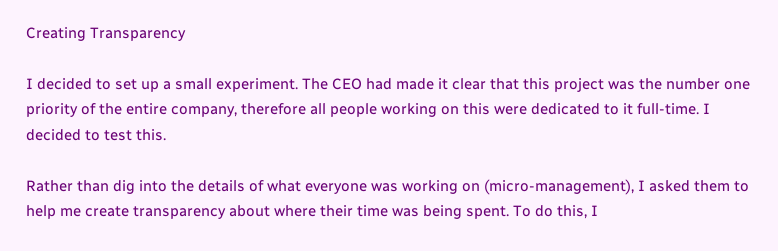Creating Transparency

I decided to set up a small experiment. The CEO had made it clear that this project was the number one priority of the entire company, therefore all people working on this were dedicated to it full-time. I decided to test this.

Rather than dig into the details of what everyone was working on (micro-management), I asked them to help me create transparency about where their time was being spent. To do this, I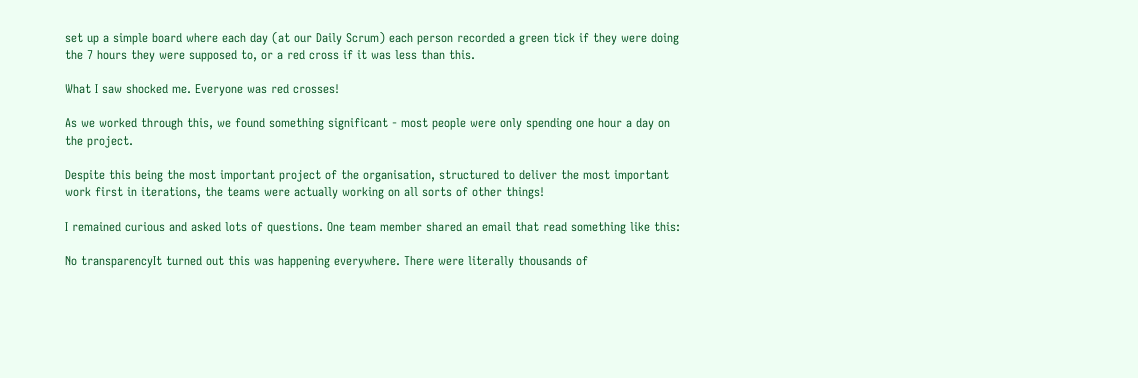set up a simple board where each day (at our Daily Scrum) each person recorded a green tick if they were doing the 7 hours they were supposed to, or a red cross if it was less than this.

What I saw shocked me. Everyone was red crosses!

As we worked through this, we found something significant - most people were only spending one hour a day on the project.

Despite this being the most important project of the organisation, structured to deliver the most important work first in iterations, the teams were actually working on all sorts of other things!

I remained curious and asked lots of questions. One team member shared an email that read something like this:

No transparencyIt turned out this was happening everywhere. There were literally thousands of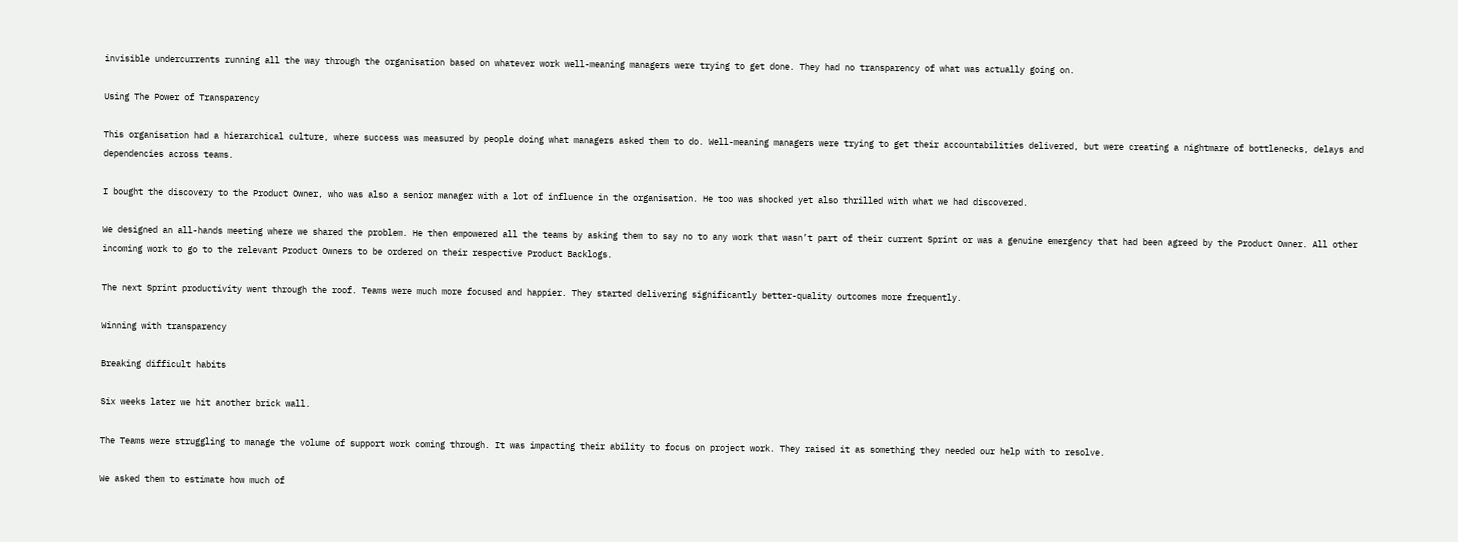invisible undercurrents running all the way through the organisation based on whatever work well-meaning managers were trying to get done. They had no transparency of what was actually going on.

Using The Power of Transparency

This organisation had a hierarchical culture, where success was measured by people doing what managers asked them to do. Well-meaning managers were trying to get their accountabilities delivered, but were creating a nightmare of bottlenecks, delays and dependencies across teams.

I bought the discovery to the Product Owner, who was also a senior manager with a lot of influence in the organisation. He too was shocked yet also thrilled with what we had discovered.

We designed an all-hands meeting where we shared the problem. He then empowered all the teams by asking them to say no to any work that wasn’t part of their current Sprint or was a genuine emergency that had been agreed by the Product Owner. All other incoming work to go to the relevant Product Owners to be ordered on their respective Product Backlogs.

The next Sprint productivity went through the roof. Teams were much more focused and happier. They started delivering significantly better-quality outcomes more frequently.

Winning with transparency

Breaking difficult habits

Six weeks later we hit another brick wall.

The Teams were struggling to manage the volume of support work coming through. It was impacting their ability to focus on project work. They raised it as something they needed our help with to resolve.

We asked them to estimate how much of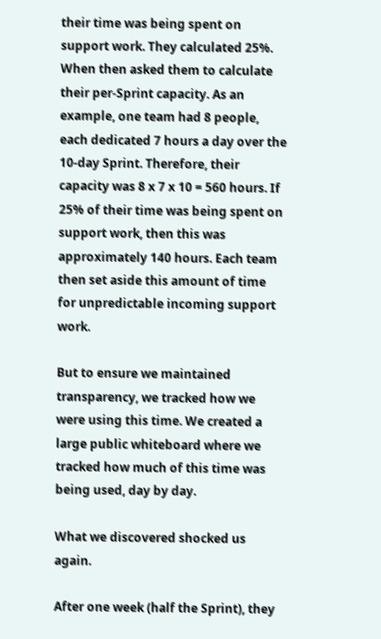their time was being spent on support work. They calculated 25%. When then asked them to calculate their per-Sprint capacity. As an example, one team had 8 people, each dedicated 7 hours a day over the 10-day Sprint. Therefore, their capacity was 8 x 7 x 10 = 560 hours. If 25% of their time was being spent on support work, then this was approximately 140 hours. Each team then set aside this amount of time for unpredictable incoming support work.

But to ensure we maintained transparency, we tracked how we were using this time. We created a large public whiteboard where we tracked how much of this time was being used, day by day.

What we discovered shocked us again.

After one week (half the Sprint), they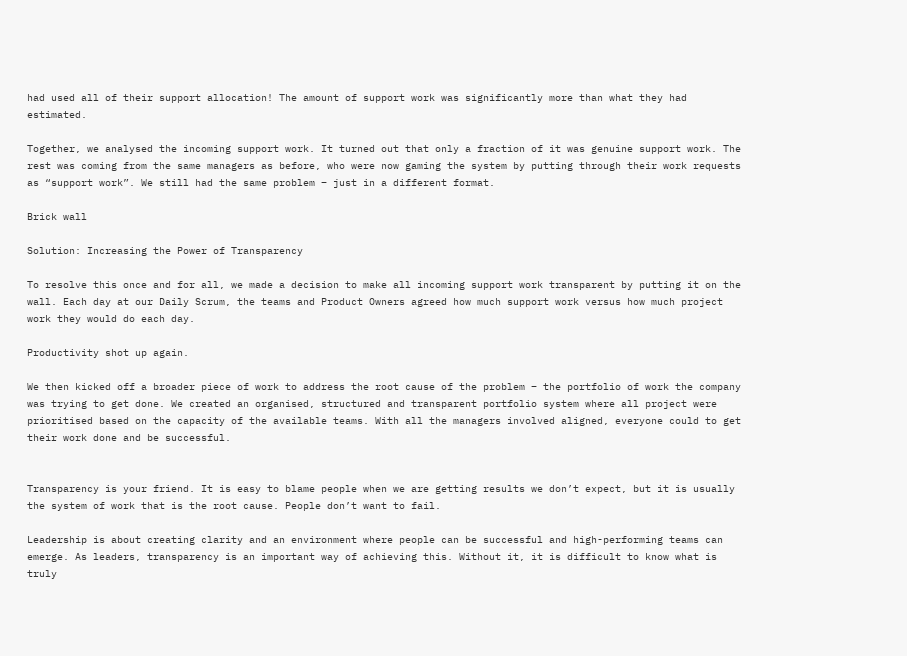had used all of their support allocation! The amount of support work was significantly more than what they had estimated.

Together, we analysed the incoming support work. It turned out that only a fraction of it was genuine support work. The rest was coming from the same managers as before, who were now gaming the system by putting through their work requests as “support work”. We still had the same problem – just in a different format.

Brick wall

Solution: Increasing the Power of Transparency

To resolve this once and for all, we made a decision to make all incoming support work transparent by putting it on the wall. Each day at our Daily Scrum, the teams and Product Owners agreed how much support work versus how much project work they would do each day.

Productivity shot up again.

We then kicked off a broader piece of work to address the root cause of the problem – the portfolio of work the company was trying to get done. We created an organised, structured and transparent portfolio system where all project were prioritised based on the capacity of the available teams. With all the managers involved aligned, everyone could to get their work done and be successful.


Transparency is your friend. It is easy to blame people when we are getting results we don’t expect, but it is usually the system of work that is the root cause. People don’t want to fail.

Leadership is about creating clarity and an environment where people can be successful and high-performing teams can emerge. As leaders, transparency is an important way of achieving this. Without it, it is difficult to know what is truly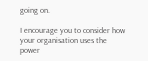going on.

I encourage you to consider how your organisation uses the power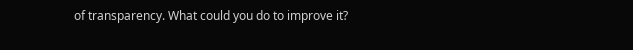of transparency. What could you do to improve it?